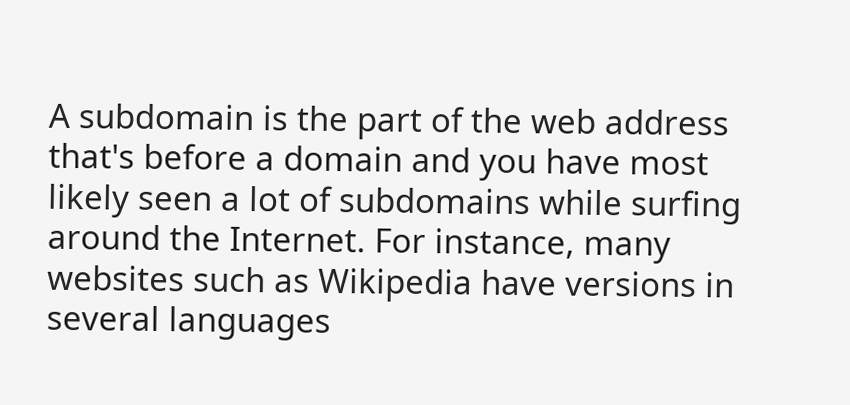A subdomain is the part of the web address that's before a domain and you have most likely seen a lot of subdomains while surfing around the Internet. For instance, many websites such as Wikipedia have versions in several languages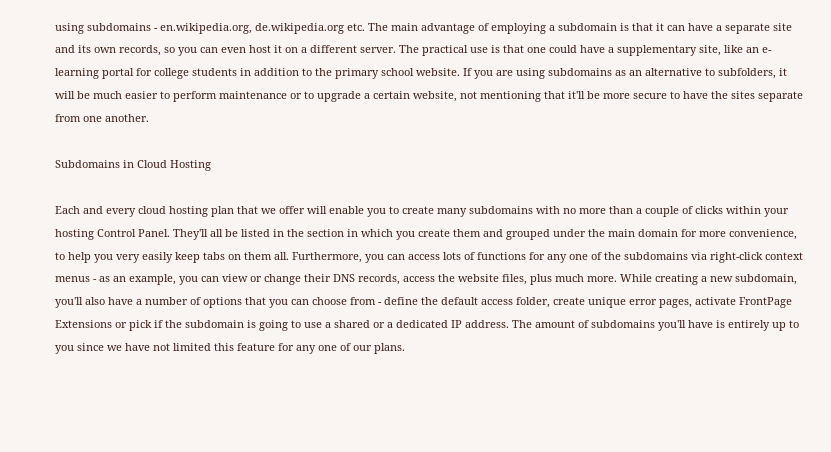using subdomains - en.wikipedia.org, de.wikipedia.org etc. The main advantage of employing a subdomain is that it can have a separate site and its own records, so you can even host it on a different server. The practical use is that one could have a supplementary site, like an e-learning portal for college students in addition to the primary school website. If you are using subdomains as an alternative to subfolders, it will be much easier to perform maintenance or to upgrade a certain website, not mentioning that it'll be more secure to have the sites separate from one another.

Subdomains in Cloud Hosting

Each and every cloud hosting plan that we offer will enable you to create many subdomains with no more than a couple of clicks within your hosting Control Panel. They'll all be listed in the section in which you create them and grouped under the main domain for more convenience, to help you very easily keep tabs on them all. Furthermore, you can access lots of functions for any one of the subdomains via right-click context menus - as an example, you can view or change their DNS records, access the website files, plus much more. While creating a new subdomain, you'll also have a number of options that you can choose from - define the default access folder, create unique error pages, activate FrontPage Extensions or pick if the subdomain is going to use a shared or a dedicated IP address. The amount of subdomains you'll have is entirely up to you since we have not limited this feature for any one of our plans.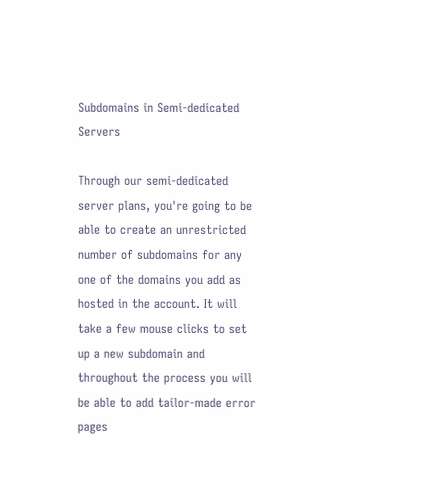Subdomains in Semi-dedicated Servers

Through our semi-dedicated server plans, you're going to be able to create an unrestricted number of subdomains for any one of the domains you add as hosted in the account. It will take a few mouse clicks to set up a new subdomain and throughout the process you will be able to add tailor-made error pages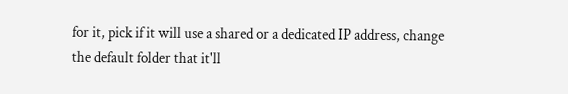for it, pick if it will use a shared or a dedicated IP address, change the default folder that it'll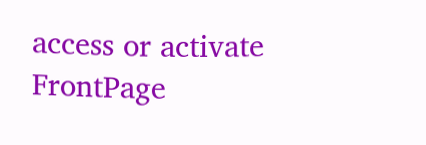access or activate FrontPage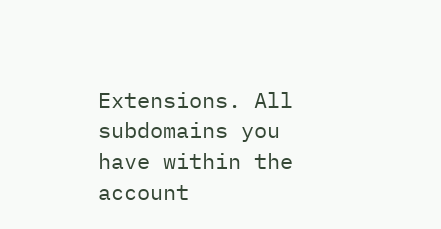Extensions. All subdomains you have within the account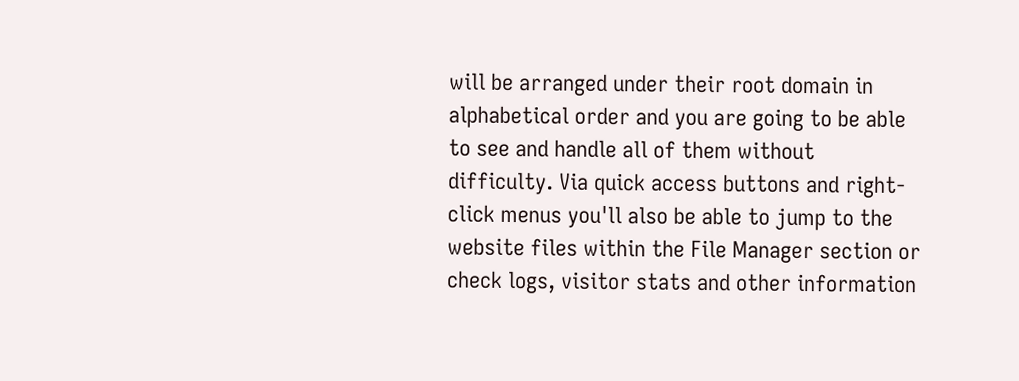will be arranged under their root domain in alphabetical order and you are going to be able to see and handle all of them without difficulty. Via quick access buttons and right-click menus you'll also be able to jump to the website files within the File Manager section or check logs, visitor stats and other information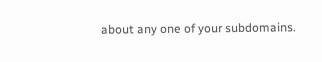about any one of your subdomains.